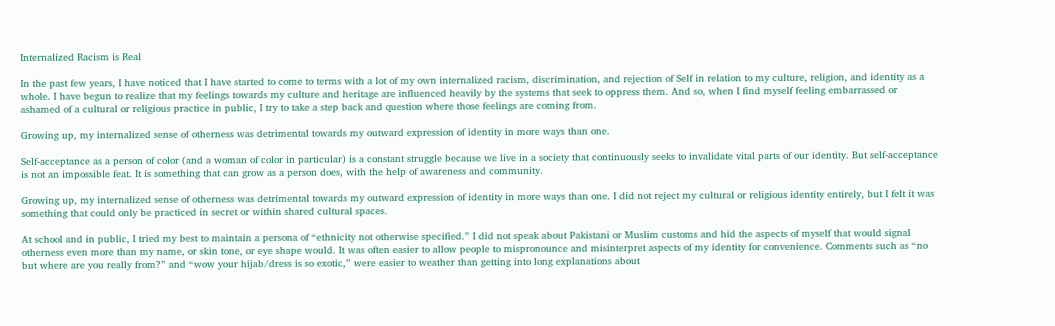Internalized Racism is Real

In the past few years, I have noticed that I have started to come to terms with a lot of my own internalized racism, discrimination, and rejection of Self in relation to my culture, religion, and identity as a whole. I have begun to realize that my feelings towards my culture and heritage are influenced heavily by the systems that seek to oppress them. And so, when I find myself feeling embarrassed or ashamed of a cultural or religious practice in public, I try to take a step back and question where those feelings are coming from.

Growing up, my internalized sense of otherness was detrimental towards my outward expression of identity in more ways than one.

Self-acceptance as a person of color (and a woman of color in particular) is a constant struggle because we live in a society that continuously seeks to invalidate vital parts of our identity. But self-acceptance is not an impossible feat. It is something that can grow as a person does, with the help of awareness and community.

Growing up, my internalized sense of otherness was detrimental towards my outward expression of identity in more ways than one. I did not reject my cultural or religious identity entirely, but I felt it was something that could only be practiced in secret or within shared cultural spaces.

At school and in public, I tried my best to maintain a persona of “ethnicity not otherwise specified.” I did not speak about Pakistani or Muslim customs and hid the aspects of myself that would signal otherness even more than my name, or skin tone, or eye shape would. It was often easier to allow people to mispronounce and misinterpret aspects of my identity for convenience. Comments such as “no but where are you really from?” and “wow your hijab/dress is so exotic,” were easier to weather than getting into long explanations about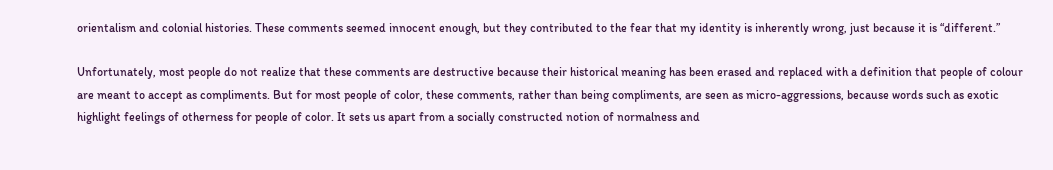orientalism and colonial histories. These comments seemed innocent enough, but they contributed to the fear that my identity is inherently wrong, just because it is “different.”

Unfortunately, most people do not realize that these comments are destructive because their historical meaning has been erased and replaced with a definition that people of colour are meant to accept as compliments. But for most people of color, these comments, rather than being compliments, are seen as micro-aggressions, because words such as exotic highlight feelings of otherness for people of color. It sets us apart from a socially constructed notion of normalness and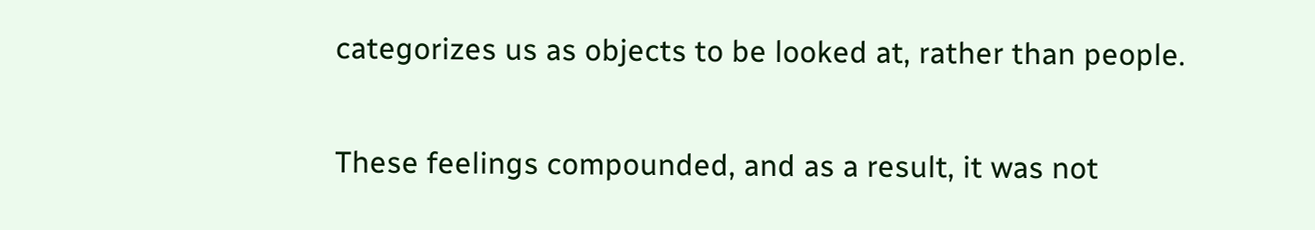categorizes us as objects to be looked at, rather than people.

These feelings compounded, and as a result, it was not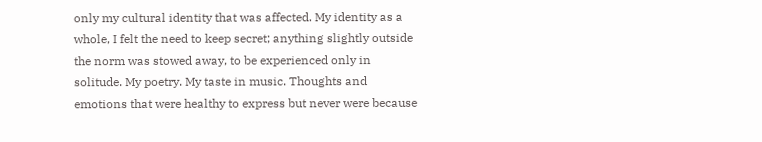only my cultural identity that was affected. My identity as a whole, I felt the need to keep secret; anything slightly outside the norm was stowed away, to be experienced only in solitude. My poetry. My taste in music. Thoughts and emotions that were healthy to express but never were because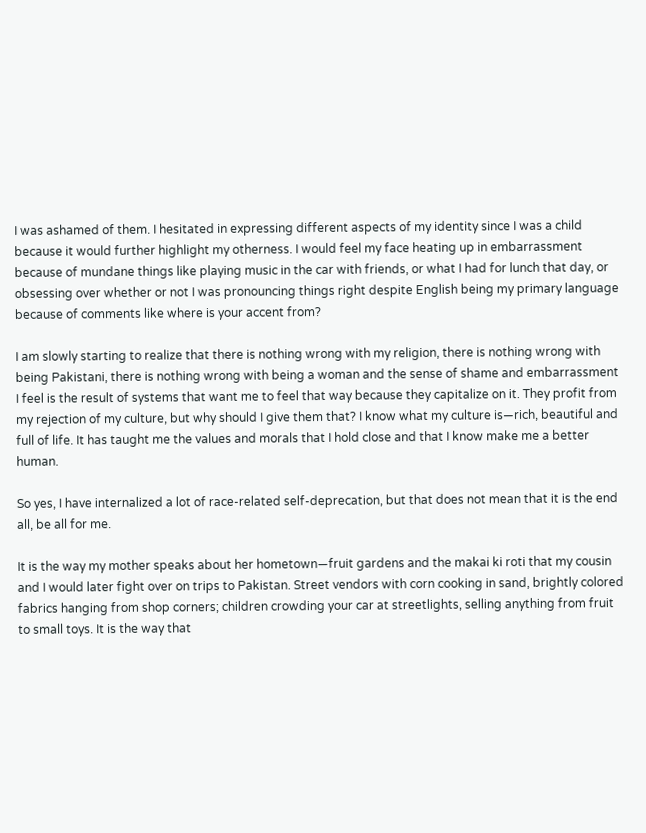I was ashamed of them. I hesitated in expressing different aspects of my identity since I was a child because it would further highlight my otherness. I would feel my face heating up in embarrassment because of mundane things like playing music in the car with friends, or what I had for lunch that day, or obsessing over whether or not I was pronouncing things right despite English being my primary language because of comments like where is your accent from?

I am slowly starting to realize that there is nothing wrong with my religion, there is nothing wrong with being Pakistani, there is nothing wrong with being a woman and the sense of shame and embarrassment I feel is the result of systems that want me to feel that way because they capitalize on it. They profit from my rejection of my culture, but why should I give them that? I know what my culture is—rich, beautiful and full of life. It has taught me the values and morals that I hold close and that I know make me a better human.

So yes, I have internalized a lot of race-related self-deprecation, but that does not mean that it is the end all, be all for me.

It is the way my mother speaks about her hometown—fruit gardens and the makai ki roti that my cousin and I would later fight over on trips to Pakistan. Street vendors with corn cooking in sand, brightly colored fabrics hanging from shop corners; children crowding your car at streetlights, selling anything from fruit to small toys. It is the way that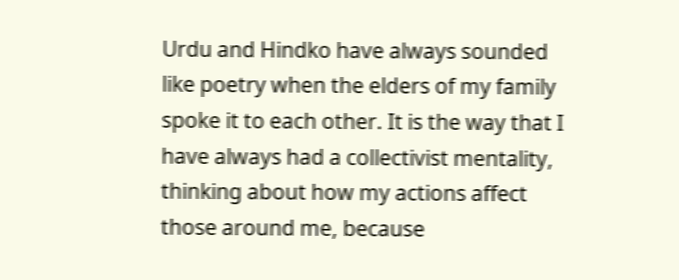Urdu and Hindko have always sounded like poetry when the elders of my family spoke it to each other. It is the way that I have always had a collectivist mentality, thinking about how my actions affect those around me, because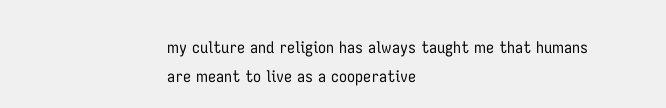my culture and religion has always taught me that humans are meant to live as a cooperative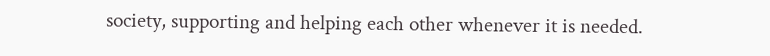society, supporting and helping each other whenever it is needed.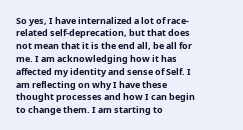So yes, I have internalized a lot of race-related self-deprecation, but that does not mean that it is the end all, be all for me. I am acknowledging how it has affected my identity and sense of Self. I am reflecting on why I have these thought processes and how I can begin to change them. I am starting to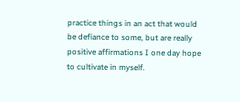practice things in an act that would be defiance to some, but are really positive affirmations I one day hope to cultivate in myself.